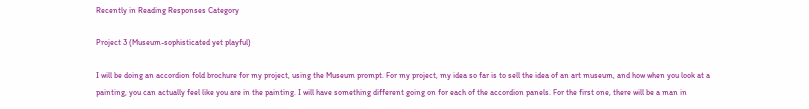Recently in Reading Responses Category

Project 3 (Museum-sophisticated yet playful)

I will be doing an accordion fold brochure for my project, using the Museum prompt. For my project, my idea so far is to sell the idea of an art museum, and how when you look at a painting, you can actually feel like you are in the painting. I will have something different going on for each of the accordion panels. For the first one, there will be a man in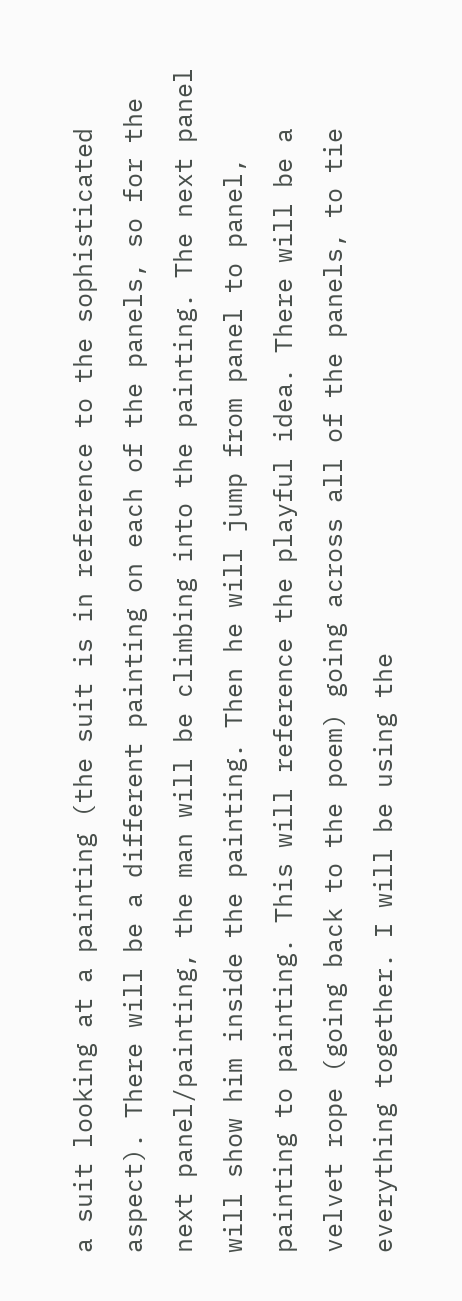a suit looking at a painting (the suit is in reference to the sophisticated aspect). There will be a different painting on each of the panels, so for the next panel/painting, the man will be climbing into the painting. The next panel will show him inside the painting. Then he will jump from panel to panel, painting to painting. This will reference the playful idea. There will be a velvet rope (going back to the poem) going across all of the panels, to tie everything together. I will be using the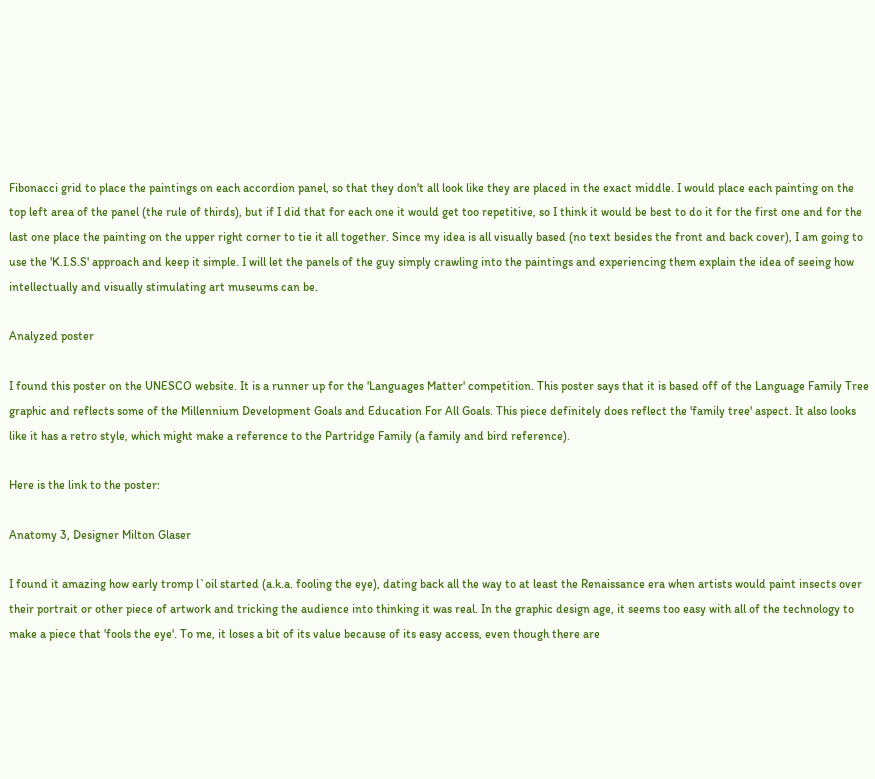Fibonacci grid to place the paintings on each accordion panel, so that they don't all look like they are placed in the exact middle. I would place each painting on the top left area of the panel (the rule of thirds), but if I did that for each one it would get too repetitive, so I think it would be best to do it for the first one and for the last one place the painting on the upper right corner to tie it all together. Since my idea is all visually based (no text besides the front and back cover), I am going to use the 'K.I.S.S' approach and keep it simple. I will let the panels of the guy simply crawling into the paintings and experiencing them explain the idea of seeing how intellectually and visually stimulating art museums can be.

Analyzed poster

I found this poster on the UNESCO website. It is a runner up for the 'Languages Matter' competition. This poster says that it is based off of the Language Family Tree graphic and reflects some of the Millennium Development Goals and Education For All Goals. This piece definitely does reflect the 'family tree' aspect. It also looks like it has a retro style, which might make a reference to the Partridge Family (a family and bird reference).

Here is the link to the poster:

Anatomy 3, Designer Milton Glaser

I found it amazing how early tromp l`oil started (a.k.a. fooling the eye), dating back all the way to at least the Renaissance era when artists would paint insects over their portrait or other piece of artwork and tricking the audience into thinking it was real. In the graphic design age, it seems too easy with all of the technology to make a piece that 'fools the eye'. To me, it loses a bit of its value because of its easy access, even though there are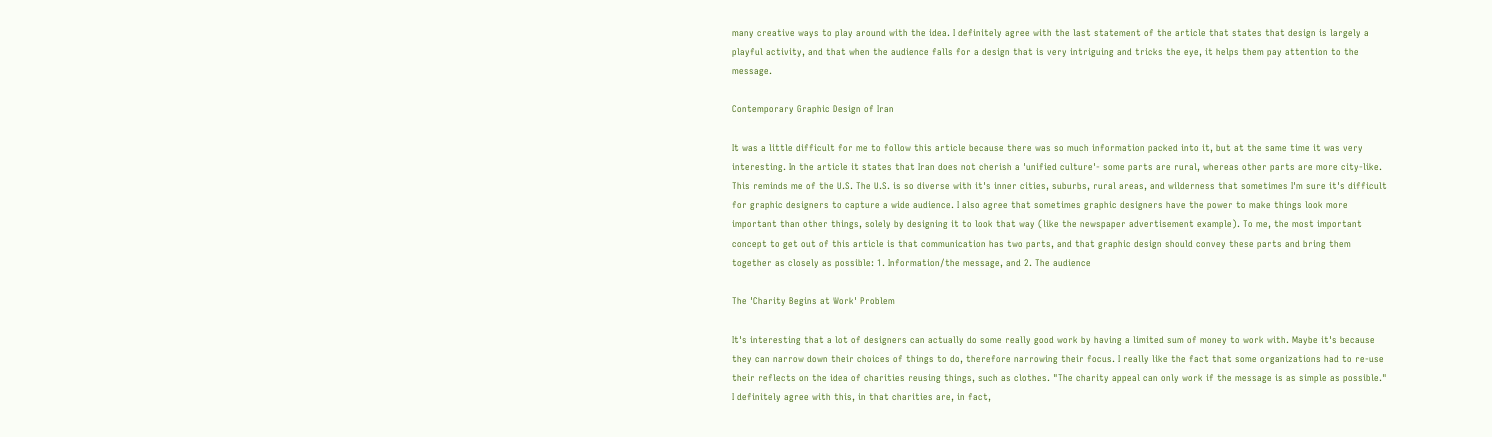many creative ways to play around with the idea. I definitely agree with the last statement of the article that states that design is largely a playful activity, and that when the audience falls for a design that is very intriguing and tricks the eye, it helps them pay attention to the message.

Contemporary Graphic Design of Iran

It was a little difficult for me to follow this article because there was so much information packed into it, but at the same time it was very interesting. In the article it states that Iran does not cherish a 'unified culture'- some parts are rural, whereas other parts are more city-like. This reminds me of the U.S. The U.S. is so diverse with it's inner cities, suburbs, rural areas, and wilderness that sometimes I'm sure it's difficult for graphic designers to capture a wide audience. I also agree that sometimes graphic designers have the power to make things look more important than other things, solely by designing it to look that way (like the newspaper advertisement example). To me, the most important concept to get out of this article is that communication has two parts, and that graphic design should convey these parts and bring them together as closely as possible: 1. Information/the message, and 2. The audience

The 'Charity Begins at Work' Problem

It's interesting that a lot of designers can actually do some really good work by having a limited sum of money to work with. Maybe it's because they can narrow down their choices of things to do, therefore narrowing their focus. I really like the fact that some organizations had to re-use their reflects on the idea of charities reusing things, such as clothes. "The charity appeal can only work if the message is as simple as possible." I definitely agree with this, in that charities are, in fact,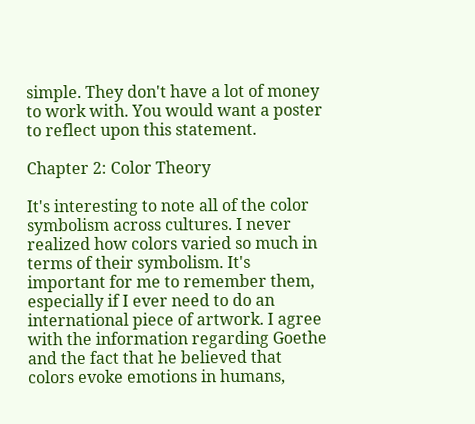simple. They don't have a lot of money to work with. You would want a poster to reflect upon this statement.

Chapter 2: Color Theory

It's interesting to note all of the color symbolism across cultures. I never realized how colors varied so much in terms of their symbolism. It's important for me to remember them, especially if I ever need to do an international piece of artwork. I agree with the information regarding Goethe and the fact that he believed that colors evoke emotions in humans,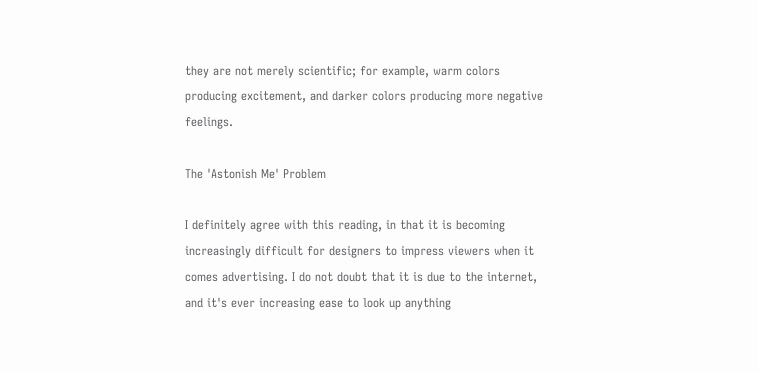they are not merely scientific; for example, warm colors producing excitement, and darker colors producing more negative feelings.

The 'Astonish Me' Problem

I definitely agree with this reading, in that it is becoming increasingly difficult for designers to impress viewers when it comes advertising. I do not doubt that it is due to the internet, and it's ever increasing ease to look up anything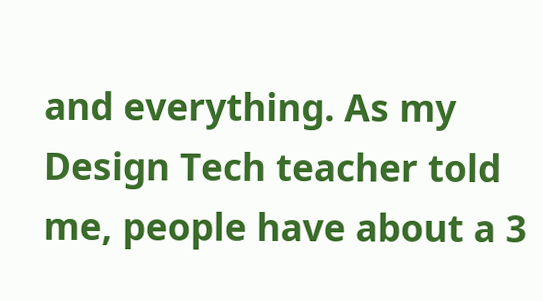and everything. As my Design Tech teacher told me, people have about a 3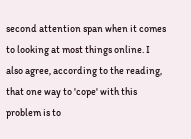second attention span when it comes to looking at most things online. I also agree, according to the reading, that one way to 'cope' with this problem is to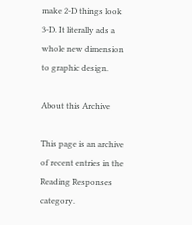make 2-D things look 3-D. It literally ads a whole new dimension to graphic design.

About this Archive

This page is an archive of recent entries in the Reading Responses category.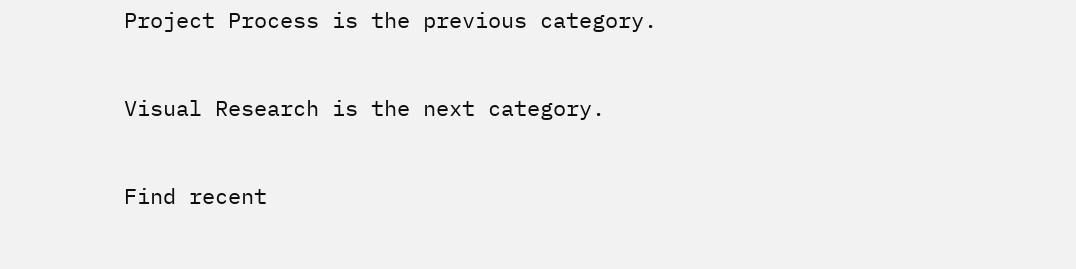Project Process is the previous category.

Visual Research is the next category.

Find recent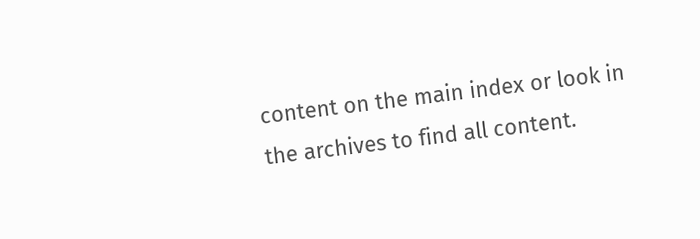content on the main index or look in the archives to find all content.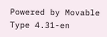Powered by Movable Type 4.31-en